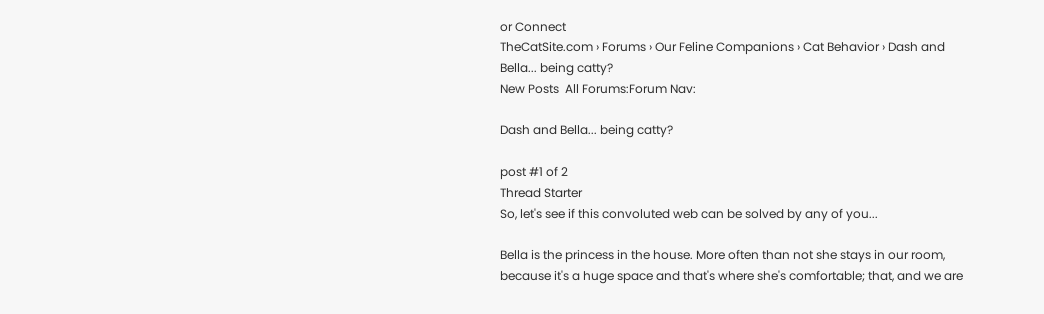or Connect
TheCatSite.com › Forums › Our Feline Companions › Cat Behavior › Dash and Bella... being catty?
New Posts  All Forums:Forum Nav:

Dash and Bella... being catty?

post #1 of 2
Thread Starter
So, let's see if this convoluted web can be solved by any of you...

Bella is the princess in the house. More often than not she stays in our room, because it's a huge space and that's where she's comfortable; that, and we are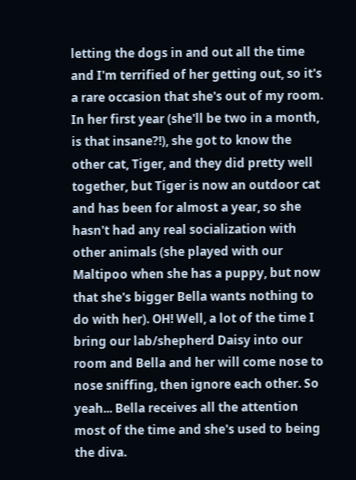letting the dogs in and out all the time and I'm terrified of her getting out, so it's a rare occasion that she's out of my room. In her first year (she'll be two in a month, is that insane?!), she got to know the other cat, Tiger, and they did pretty well together, but Tiger is now an outdoor cat and has been for almost a year, so she hasn't had any real socialization with other animals (she played with our Maltipoo when she has a puppy, but now that she's bigger Bella wants nothing to do with her). OH! Well, a lot of the time I bring our lab/shepherd Daisy into our room and Bella and her will come nose to nose sniffing, then ignore each other. So yeah... Bella receives all the attention most of the time and she's used to being the diva.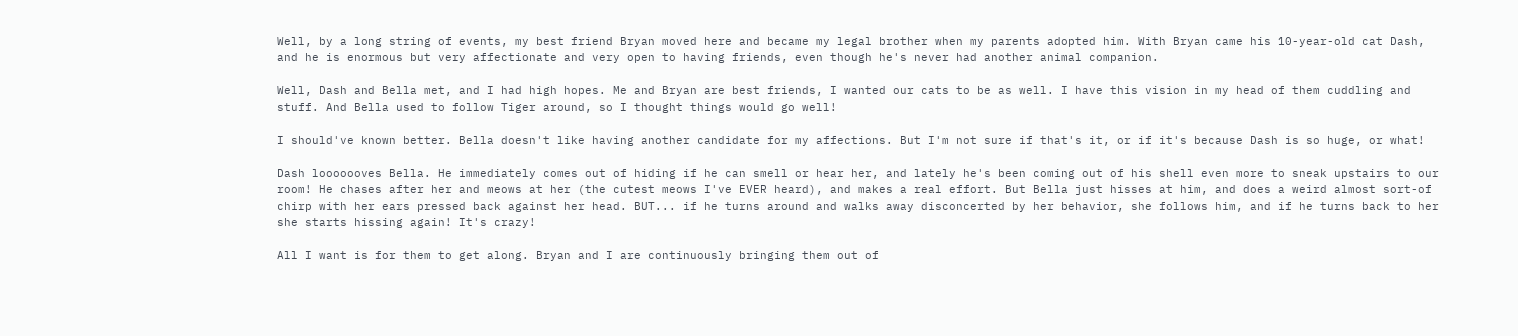Well, by a long string of events, my best friend Bryan moved here and became my legal brother when my parents adopted him. With Bryan came his 10-year-old cat Dash, and he is enormous but very affectionate and very open to having friends, even though he's never had another animal companion.

Well, Dash and Bella met, and I had high hopes. Me and Bryan are best friends, I wanted our cats to be as well. I have this vision in my head of them cuddling and stuff. And Bella used to follow Tiger around, so I thought things would go well!

I should've known better. Bella doesn't like having another candidate for my affections. But I'm not sure if that's it, or if it's because Dash is so huge, or what!

Dash looooooves Bella. He immediately comes out of hiding if he can smell or hear her, and lately he's been coming out of his shell even more to sneak upstairs to our room! He chases after her and meows at her (the cutest meows I've EVER heard), and makes a real effort. But Bella just hisses at him, and does a weird almost sort-of chirp with her ears pressed back against her head. BUT... if he turns around and walks away disconcerted by her behavior, she follows him, and if he turns back to her she starts hissing again! It's crazy!

All I want is for them to get along. Bryan and I are continuously bringing them out of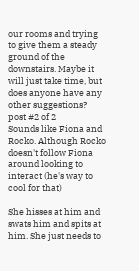our rooms and trying to give them a steady ground of the downstairs. Maybe it will just take time, but does anyone have any other suggestions?
post #2 of 2
Sounds like Fiona and Rocko. Although Rocko doesn't follow Fiona around looking to interact (he's way to cool for that)

She hisses at him and swats him and spits at him. She just needs to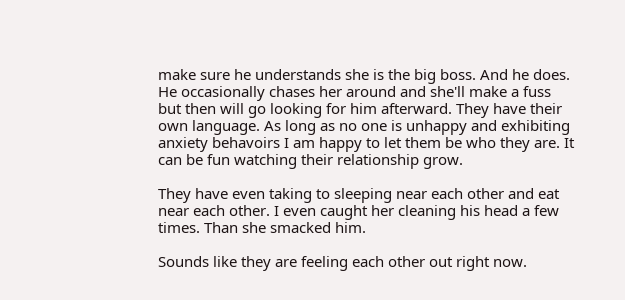make sure he understands she is the big boss. And he does. He occasionally chases her around and she'll make a fuss but then will go looking for him afterward. They have their own language. As long as no one is unhappy and exhibiting anxiety behavoirs I am happy to let them be who they are. It can be fun watching their relationship grow.

They have even taking to sleeping near each other and eat near each other. I even caught her cleaning his head a few times. Than she smacked him.

Sounds like they are feeling each other out right now.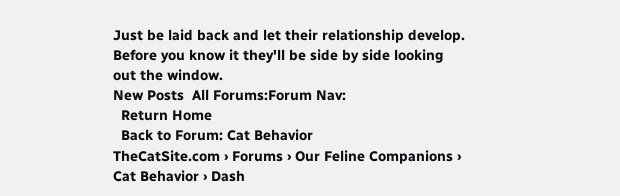Just be laid back and let their relationship develop. Before you know it they'll be side by side looking out the window.
New Posts  All Forums:Forum Nav:
  Return Home
  Back to Forum: Cat Behavior
TheCatSite.com › Forums › Our Feline Companions › Cat Behavior › Dash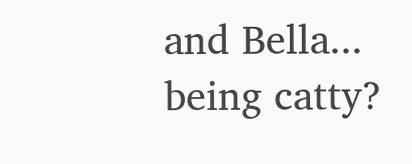and Bella... being catty?